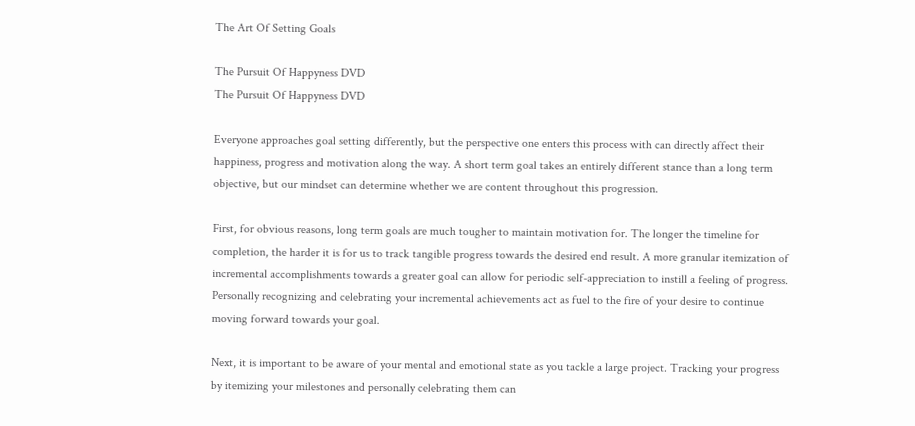The Art Of Setting Goals

The Pursuit Of Happyness DVD
The Pursuit Of Happyness DVD

Everyone approaches goal setting differently, but the perspective one enters this process with can directly affect their happiness, progress and motivation along the way. A short term goal takes an entirely different stance than a long term objective, but our mindset can determine whether we are content throughout this progression.

First, for obvious reasons, long term goals are much tougher to maintain motivation for. The longer the timeline for completion, the harder it is for us to track tangible progress towards the desired end result. A more granular itemization of incremental accomplishments towards a greater goal can allow for periodic self-appreciation to instill a feeling of progress. Personally recognizing and celebrating your incremental achievements act as fuel to the fire of your desire to continue moving forward towards your goal.

Next, it is important to be aware of your mental and emotional state as you tackle a large project. Tracking your progress by itemizing your milestones and personally celebrating them can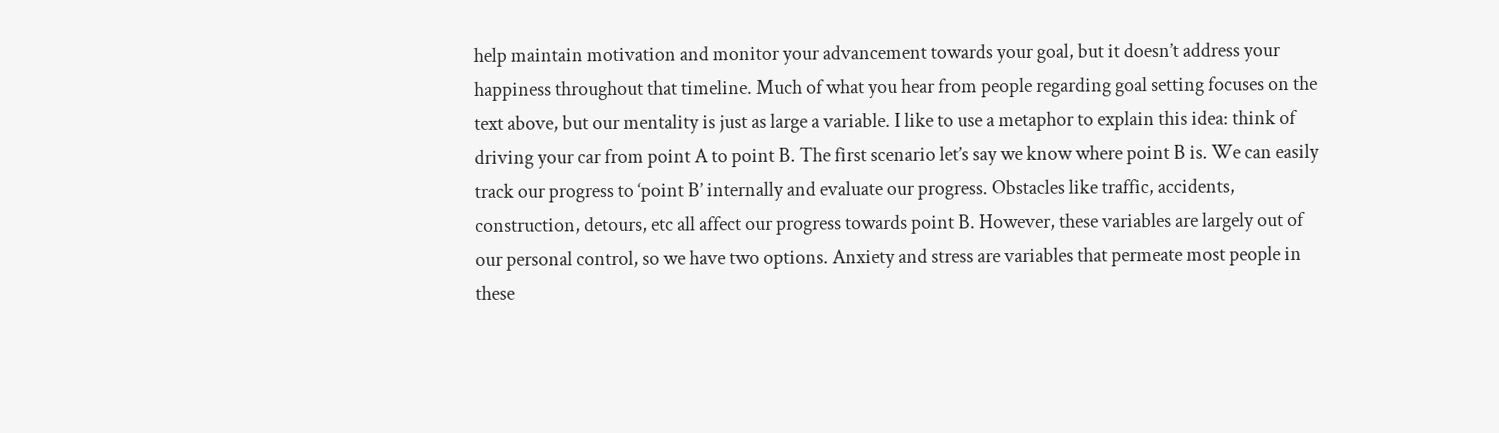help maintain motivation and monitor your advancement towards your goal, but it doesn’t address your happiness throughout that timeline. Much of what you hear from people regarding goal setting focuses on the text above, but our mentality is just as large a variable. I like to use a metaphor to explain this idea: think of driving your car from point A to point B. The first scenario let’s say we know where point B is. We can easily track our progress to ‘point B’ internally and evaluate our progress. Obstacles like traffic, accidents, construction, detours, etc all affect our progress towards point B. However, these variables are largely out of our personal control, so we have two options. Anxiety and stress are variables that permeate most people in these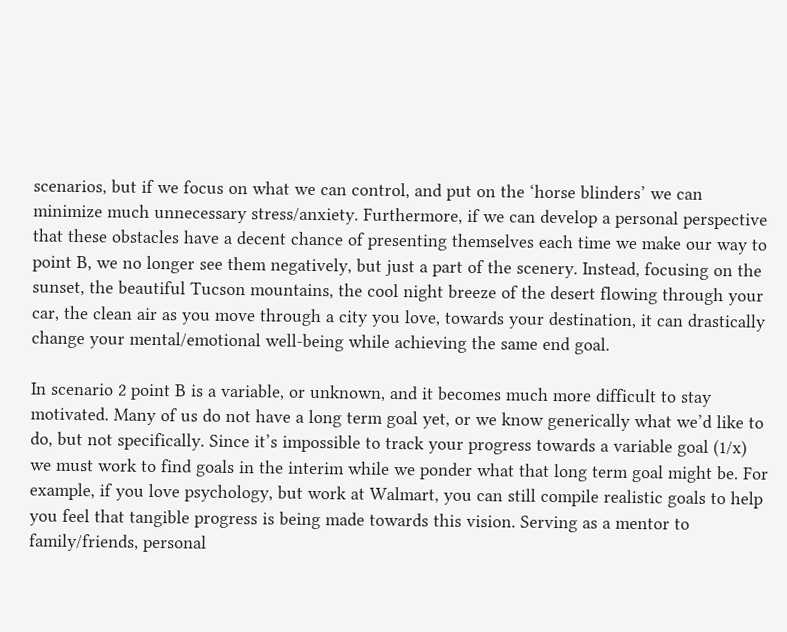scenarios, but if we focus on what we can control, and put on the ‘horse blinders’ we can minimize much unnecessary stress/anxiety. Furthermore, if we can develop a personal perspective that these obstacles have a decent chance of presenting themselves each time we make our way to point B, we no longer see them negatively, but just a part of the scenery. Instead, focusing on the sunset, the beautiful Tucson mountains, the cool night breeze of the desert flowing through your car, the clean air as you move through a city you love, towards your destination, it can drastically change your mental/emotional well-being while achieving the same end goal.

In scenario 2 point B is a variable, or unknown, and it becomes much more difficult to stay motivated. Many of us do not have a long term goal yet, or we know generically what we’d like to do, but not specifically. Since it’s impossible to track your progress towards a variable goal (1/x) we must work to find goals in the interim while we ponder what that long term goal might be. For example, if you love psychology, but work at Walmart, you can still compile realistic goals to help you feel that tangible progress is being made towards this vision. Serving as a mentor to family/friends, personal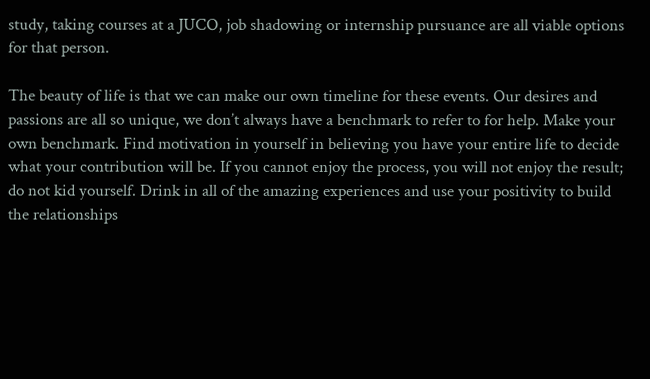study, taking courses at a JUCO, job shadowing or internship pursuance are all viable options for that person.

The beauty of life is that we can make our own timeline for these events. Our desires and passions are all so unique, we don’t always have a benchmark to refer to for help. Make your own benchmark. Find motivation in yourself in believing you have your entire life to decide what your contribution will be. If you cannot enjoy the process, you will not enjoy the result; do not kid yourself. Drink in all of the amazing experiences and use your positivity to build the relationships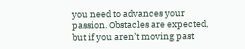you need to advances your passion. Obstacles are expected, but if you aren’t moving past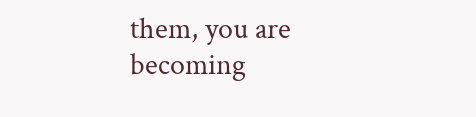them, you are becoming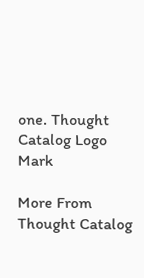one. Thought Catalog Logo Mark

More From Thought Catalog